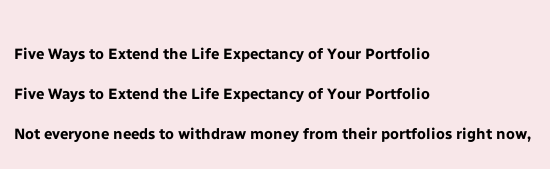Five Ways to Extend the Life Expectancy of Your Portfolio

Five Ways to Extend the Life Expectancy of Your Portfolio

Not everyone needs to withdraw money from their portfolios right now,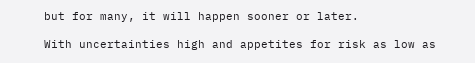but for many, it will happen sooner or later.

With uncertainties high and appetites for risk as low as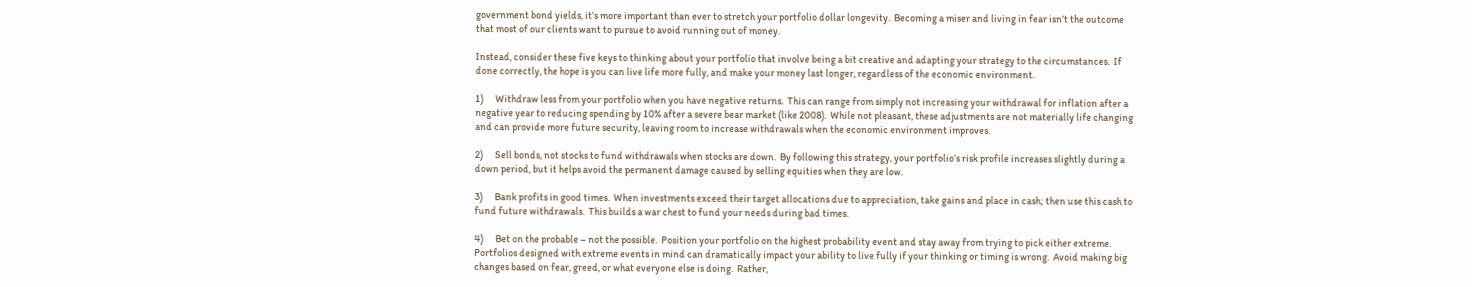government bond yields, it’s more important than ever to stretch your portfolio dollar longevity.  Becoming a miser and living in fear isn’t the outcome that most of our clients want to pursue to avoid running out of money.

Instead, consider these five keys to thinking about your portfolio that involve being a bit creative and adapting your strategy to the circumstances.  If done correctly, the hope is you can live life more fully, and make your money last longer, regardless of the economic environment.

1)      Withdraw less from your portfolio when you have negative returns.  This can range from simply not increasing your withdrawal for inflation after a negative year to reducing spending by 10% after a severe bear market (like 2008).  While not pleasant, these adjustments are not materially life changing and can provide more future security, leaving room to increase withdrawals when the economic environment improves.

2)      Sell bonds, not stocks to fund withdrawals when stocks are down.  By following this strategy, your portfolio’s risk profile increases slightly during a down period, but it helps avoid the permanent damage caused by selling equities when they are low.

3)      Bank profits in good times.  When investments exceed their target allocations due to appreciation, take gains and place in cash; then use this cash to fund future withdrawals.  This builds a war chest to fund your needs during bad times.

4)      Bet on the probable – not the possible.  Position your portfolio on the highest probability event and stay away from trying to pick either extreme.  Portfolios designed with extreme events in mind can dramatically impact your ability to live fully if your thinking or timing is wrong.  Avoid making big changes based on fear, greed, or what everyone else is doing.  Rather,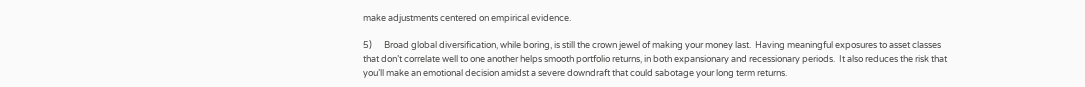make adjustments centered on empirical evidence.

5)      Broad global diversification, while boring, is still the crown jewel of making your money last.  Having meaningful exposures to asset classes that don’t correlate well to one another helps smooth portfolio returns, in both expansionary and recessionary periods.  It also reduces the risk that you’ll make an emotional decision amidst a severe downdraft that could sabotage your long term returns.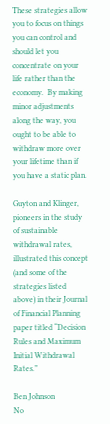These strategies allow you to focus on things you can control and should let you concentrate on your life rather than the economy.  By making minor adjustments along the way, you ought to be able to withdraw more over your lifetime than if you have a static plan.

Guyton and Klinger, pioneers in the study of sustainable withdrawal rates, illustrated this concept (and some of the strategies listed above) in their Journal of Financial Planning paper titled “Decision Rules and Maximum Initial Withdrawal Rates.”

Ben Johnson
No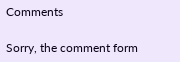Comments

Sorry, the comment form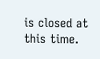is closed at this time.